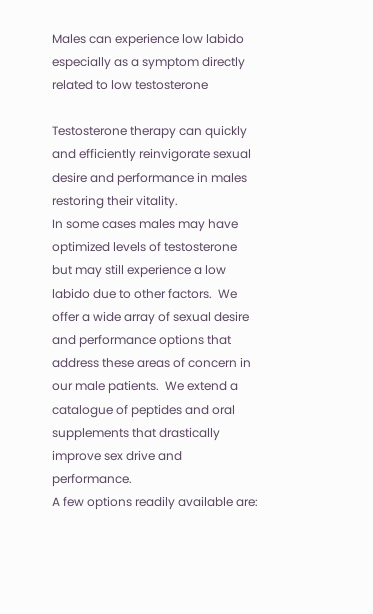Males can experience low labido especially as a symptom directly related to low testosterone

Testosterone therapy can quickly and efficiently reinvigorate sexual desire and performance in males restoring their vitality.
In some cases males may have optimized levels of testosterone but may still experience a low labido due to other factors.  We offer a wide array of sexual desire and performance options that address these areas of concern in our male patients.  We extend a catalogue of peptides and oral supplements that drastically improve sex drive and performance.
A few options readily available are: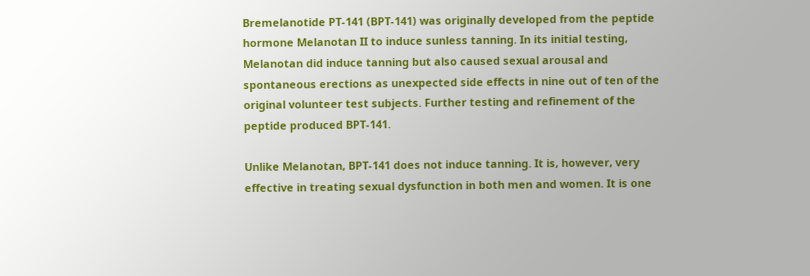Bremelanotide PT-141 (BPT-141) was originally developed from the peptide hormone Melanotan II to induce sunless tanning. In its initial testing, Melanotan did induce tanning but also caused sexual arousal and spontaneous erections as unexpected side effects in nine out of ten of the original volunteer test subjects. Further testing and refinement of the peptide produced BPT-141.

Unlike Melanotan, BPT-141 does not induce tanning. It is, however, very effective in treating sexual dysfunction in both men and women. It is one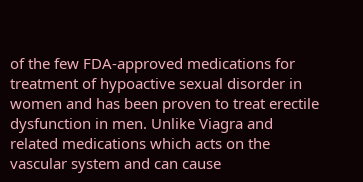of the few FDA-approved medications for treatment of hypoactive sexual disorder in women and has been proven to treat erectile dysfunction in men. Unlike Viagra and related medications which acts on the vascular system and can cause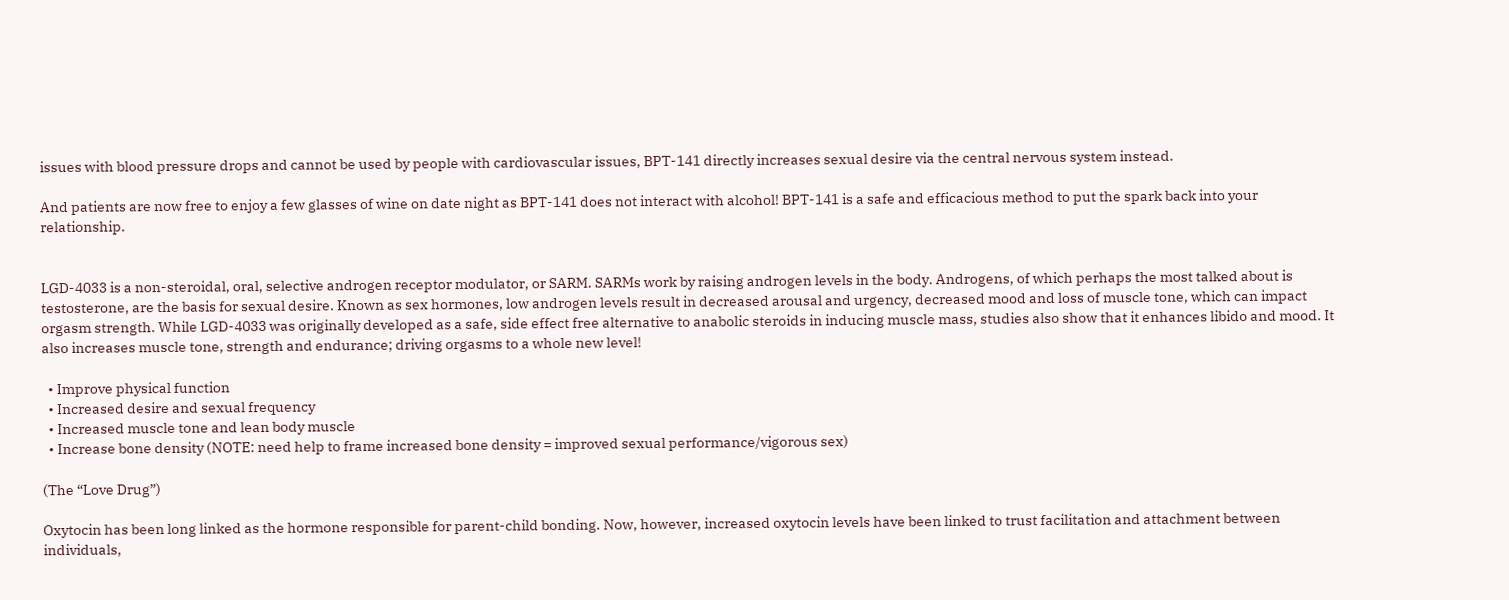issues with blood pressure drops and cannot be used by people with cardiovascular issues, BPT-141 directly increases sexual desire via the central nervous system instead.

And patients are now free to enjoy a few glasses of wine on date night as BPT-141 does not interact with alcohol! BPT-141 is a safe and efficacious method to put the spark back into your relationship.


LGD-4033 is a non-steroidal, oral, selective androgen receptor modulator, or SARM. SARMs work by raising androgen levels in the body. Androgens, of which perhaps the most talked about is testosterone, are the basis for sexual desire. Known as sex hormones, low androgen levels result in decreased arousal and urgency, decreased mood and loss of muscle tone, which can impact orgasm strength. While LGD-4033 was originally developed as a safe, side effect free alternative to anabolic steroids in inducing muscle mass, studies also show that it enhances libido and mood. It also increases muscle tone, strength and endurance; driving orgasms to a whole new level!

  • Improve physical function
  • Increased desire and sexual frequency
  • Increased muscle tone and lean body muscle
  • Increase bone density (NOTE: need help to frame increased bone density = improved sexual performance/vigorous sex)

(The “Love Drug”)

Oxytocin has been long linked as the hormone responsible for parent-child bonding. Now, however, increased oxytocin levels have been linked to trust facilitation and attachment between individuals,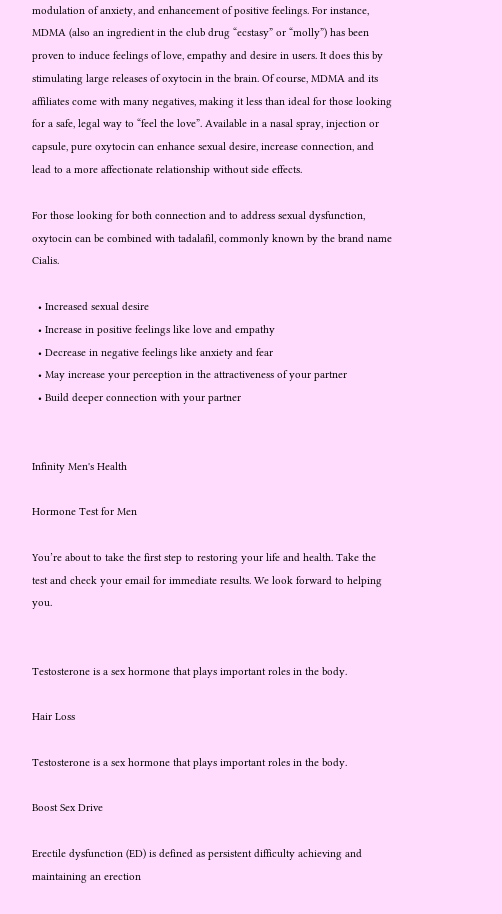modulation of anxiety, and enhancement of positive feelings. For instance, MDMA (also an ingredient in the club drug “ecstasy” or “molly”) has been proven to induce feelings of love, empathy and desire in users. It does this by stimulating large releases of oxytocin in the brain. Of course, MDMA and its affiliates come with many negatives, making it less than ideal for those looking for a safe, legal way to “feel the love”. Available in a nasal spray, injection or capsule, pure oxytocin can enhance sexual desire, increase connection, and lead to a more affectionate relationship without side effects.

For those looking for both connection and to address sexual dysfunction, oxytocin can be combined with tadalafil, commonly known by the brand name Cialis.

  • Increased sexual desire
  • Increase in positive feelings like love and empathy
  • Decrease in negative feelings like anxiety and fear
  • May increase your perception in the attractiveness of your partner
  • Build deeper connection with your partner


Infinity Men's Health

Hormone Test for Men

You’re about to take the first step to restoring your life and health. Take the test and check your email for immediate results. We look forward to helping you.


Testosterone is a sex hormone that plays important roles in the body.

Hair Loss

Testosterone is a sex hormone that plays important roles in the body.

Boost Sex Drive

Erectile dysfunction (ED) is defined as persistent difficulty achieving and maintaining an erection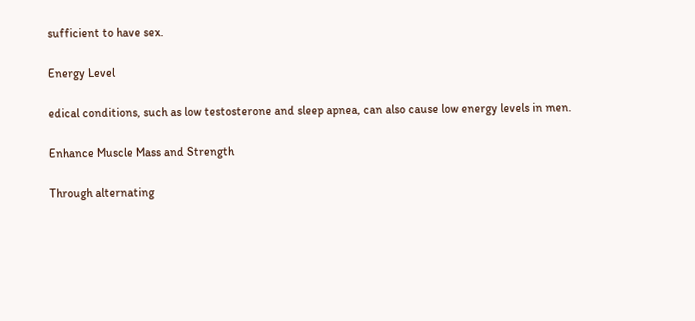sufficient to have sex.

Energy Level

edical conditions, such as low testosterone and sleep apnea, can also cause low energy levels in men.

Enhance Muscle Mass and Strength

Through alternating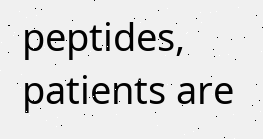peptides, patients are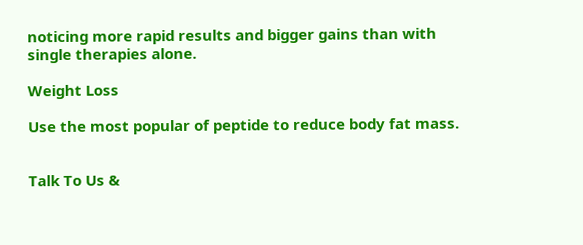noticing more rapid results and bigger gains than with single therapies alone.

Weight Loss

Use the most popular of peptide to reduce body fat mass.


Talk To Us &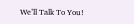We’ll Talk To You!